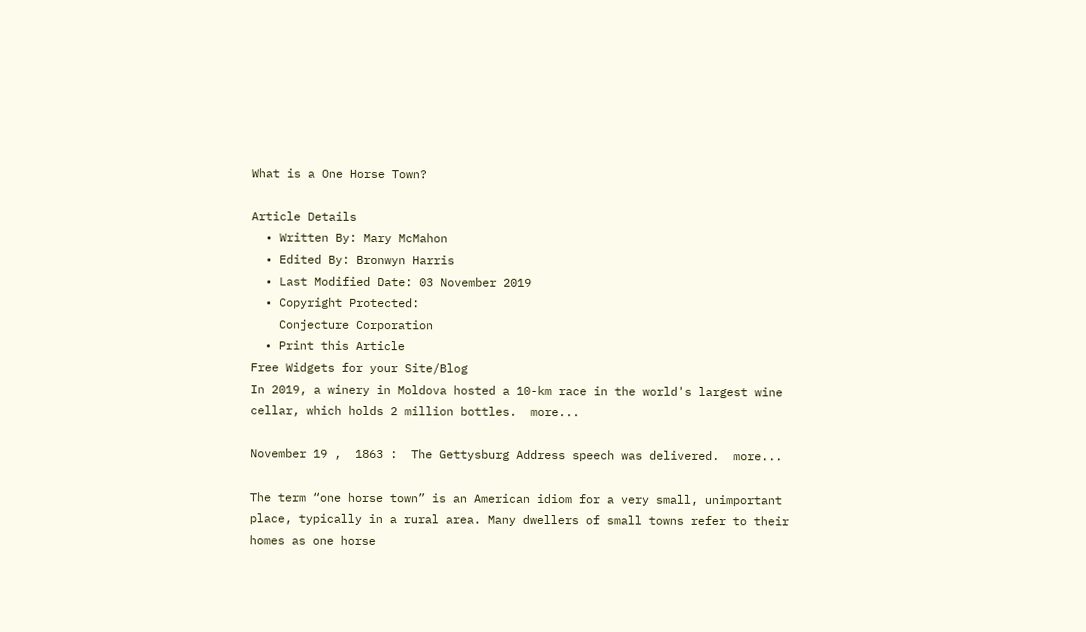What is a One Horse Town?

Article Details
  • Written By: Mary McMahon
  • Edited By: Bronwyn Harris
  • Last Modified Date: 03 November 2019
  • Copyright Protected:
    Conjecture Corporation
  • Print this Article
Free Widgets for your Site/Blog
In 2019, a winery in Moldova hosted a 10-km race in the world's largest wine cellar, which holds 2 million bottles.  more...

November 19 ,  1863 :  The Gettysburg Address speech was delivered.  more...

The term “one horse town” is an American idiom for a very small, unimportant place, typically in a rural area. Many dwellers of small towns refer to their homes as one horse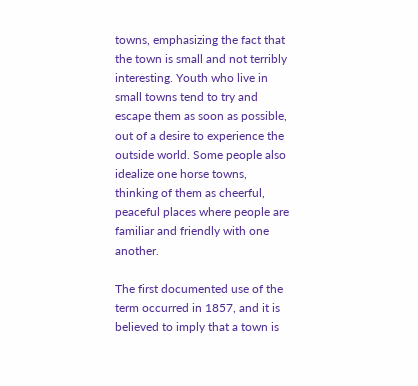towns, emphasizing the fact that the town is small and not terribly interesting. Youth who live in small towns tend to try and escape them as soon as possible, out of a desire to experience the outside world. Some people also idealize one horse towns, thinking of them as cheerful, peaceful places where people are familiar and friendly with one another.

The first documented use of the term occurred in 1857, and it is believed to imply that a town is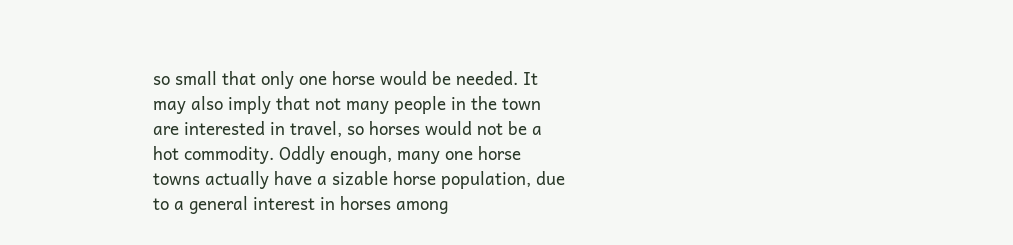so small that only one horse would be needed. It may also imply that not many people in the town are interested in travel, so horses would not be a hot commodity. Oddly enough, many one horse towns actually have a sizable horse population, due to a general interest in horses among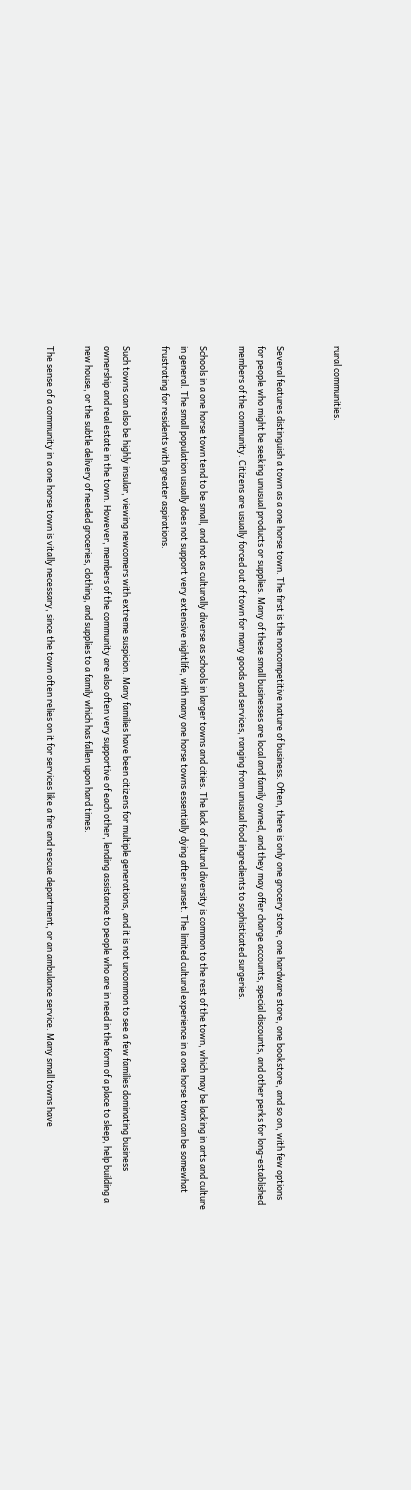rural communities.


Several features distinguish a town as a one horse town. The first is the noncompetitive nature of business. Often, there is only one grocery store, one hardware store, one bookstore, and so on, with few options for people who might be seeking unusual products or supplies. Many of these small businesses are local and family owned, and they may offer charge accounts, special discounts, and other perks for long-established members of the community. Citizens are usually forced out of town for many goods and services, ranging from unusual food ingredients to sophisticated surgeries.

Schools in a one horse town tend to be small, and not as culturally diverse as schools in larger towns and cities. The lack of cultural diversity is common to the rest of the town, which may be lacking in arts and culture in general. The small population usually does not support very extensive nightlife, with many one horse towns essentially dying after sunset. The limited cultural experience in a one horse town can be somewhat frustrating for residents with greater aspirations.

Such towns can also be highly insular, viewing newcomers with extreme suspicion. Many families have been citizens for multiple generations, and it is not uncommon to see a few families dominating business ownership and real estate in the town. However, members of the community are also often very supportive of each other, lending assistance to people who are in need in the form of a place to sleep, help building a new house, or the subtle delivery of needed groceries, clothing, and supplies to a family which has fallen upon hard times.

The sense of a community in a one horse town is vitally necessary, since the town often relies on it for services like a fire and rescue department, or an ambulance service. Many small towns have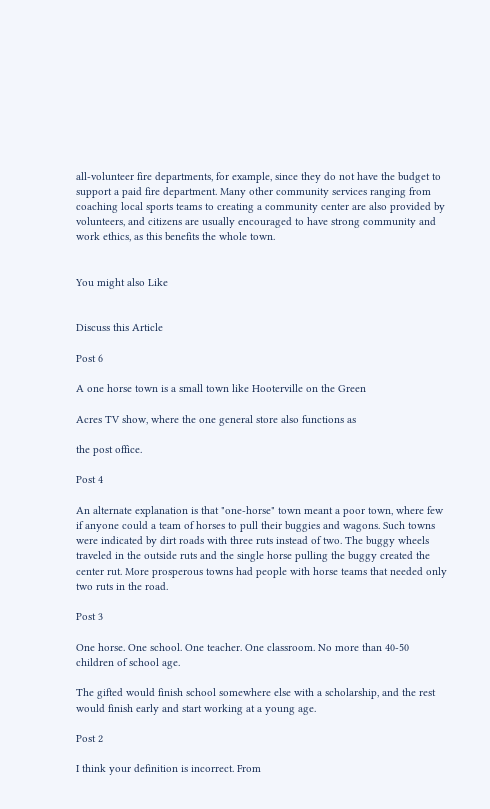all-volunteer fire departments, for example, since they do not have the budget to support a paid fire department. Many other community services ranging from coaching local sports teams to creating a community center are also provided by volunteers, and citizens are usually encouraged to have strong community and work ethics, as this benefits the whole town.


You might also Like


Discuss this Article

Post 6

A one horse town is a small town like Hooterville on the Green

Acres TV show, where the one general store also functions as

the post office.

Post 4

An alternate explanation is that "one-horse" town meant a poor town, where few if anyone could a team of horses to pull their buggies and wagons. Such towns were indicated by dirt roads with three ruts instead of two. The buggy wheels traveled in the outside ruts and the single horse pulling the buggy created the center rut. More prosperous towns had people with horse teams that needed only two ruts in the road.

Post 3

One horse. One school. One teacher. One classroom. No more than 40-50 children of school age.

The gifted would finish school somewhere else with a scholarship, and the rest would finish early and start working at a young age.

Post 2

I think your definition is incorrect. From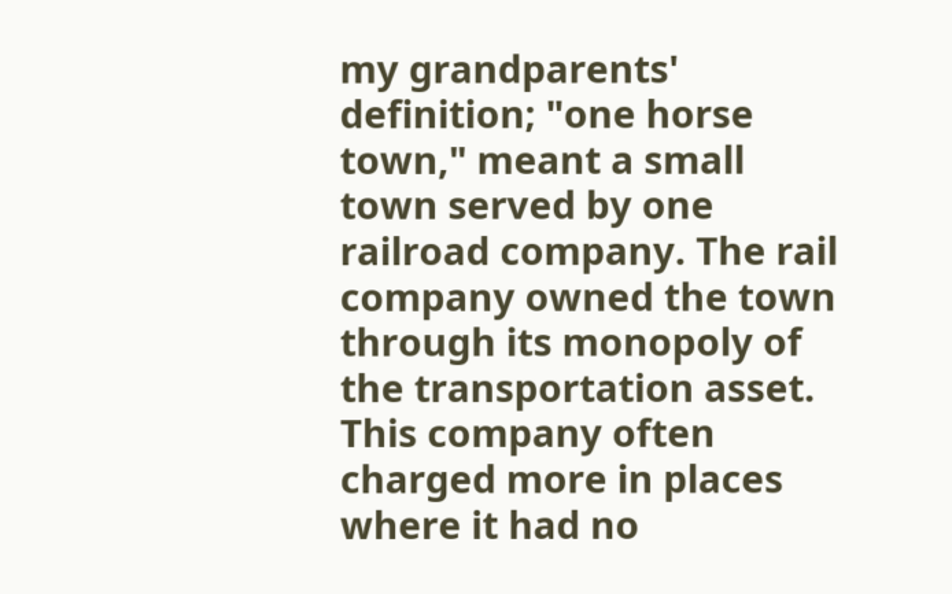my grandparents' definition; "one horse town," meant a small town served by one railroad company. The rail company owned the town through its monopoly of the transportation asset. This company often charged more in places where it had no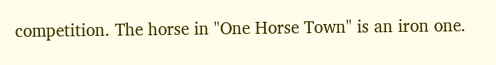competition. The horse in "One Horse Town" is an iron one.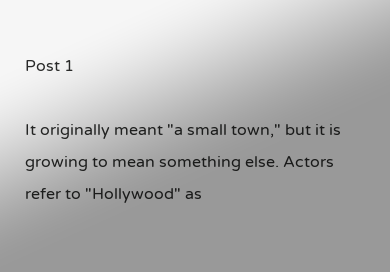Post 1

It originally meant "a small town," but it is growing to mean something else. Actors refer to "Hollywood" as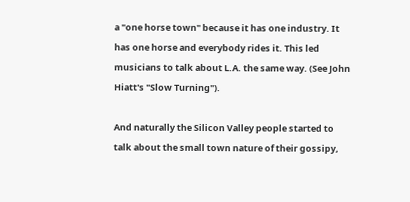a "one horse town" because it has one industry. It has one horse and everybody rides it. This led musicians to talk about L.A. the same way. (See John Hiatt's "Slow Turning").

And naturally the Silicon Valley people started to talk about the small town nature of their gossipy,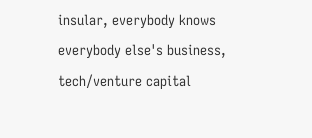insular, everybody knows everybody else's business, tech/venture capital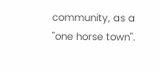community, as a "one horse town".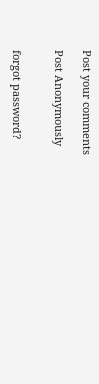Post your comments

Post Anonymously


forgot password?